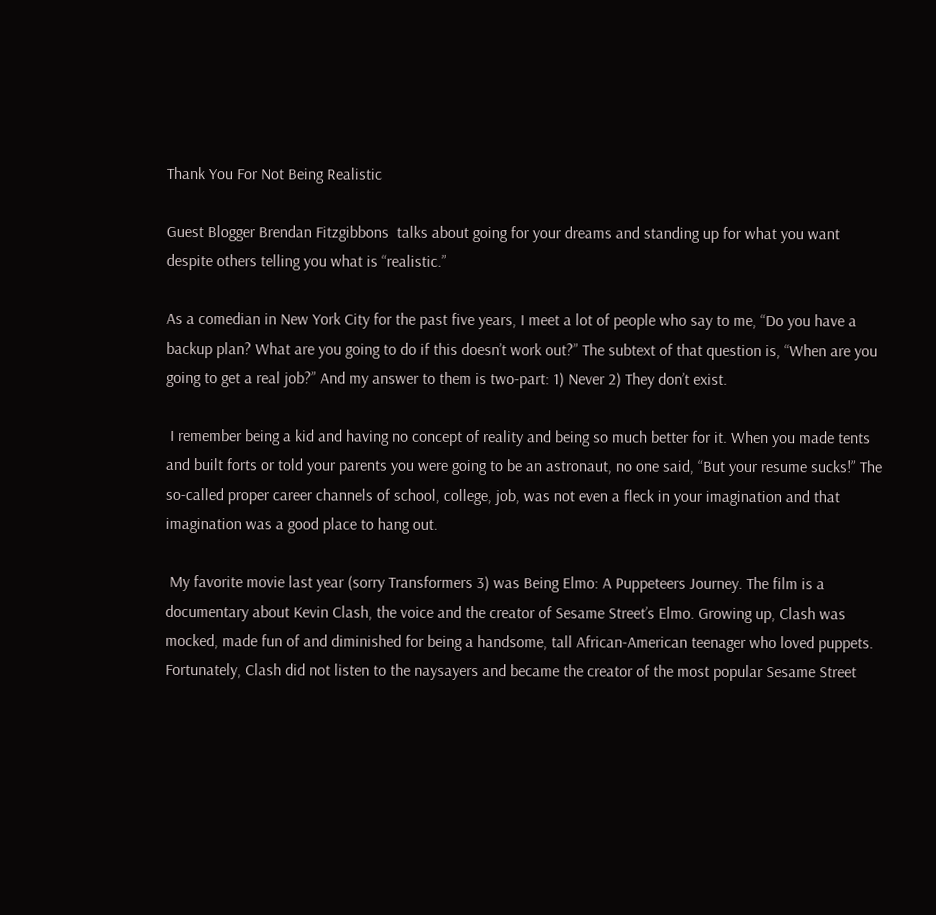Thank You For Not Being Realistic

Guest Blogger Brendan Fitzgibbons  talks about going for your dreams and standing up for what you want despite others telling you what is “realistic.”

As a comedian in New York City for the past five years, I meet a lot of people who say to me, “Do you have a backup plan? What are you going to do if this doesn’t work out?” The subtext of that question is, “When are you going to get a real job?” And my answer to them is two-part: 1) Never 2) They don’t exist.

 I remember being a kid and having no concept of reality and being so much better for it. When you made tents and built forts or told your parents you were going to be an astronaut, no one said, “But your resume sucks!” The so-called proper career channels of school, college, job, was not even a fleck in your imagination and that imagination was a good place to hang out.

 My favorite movie last year (sorry Transformers 3) was Being Elmo: A Puppeteers Journey. The film is a documentary about Kevin Clash, the voice and the creator of Sesame Street’s Elmo. Growing up, Clash was mocked, made fun of and diminished for being a handsome, tall African-American teenager who loved puppets. Fortunately, Clash did not listen to the naysayers and became the creator of the most popular Sesame Street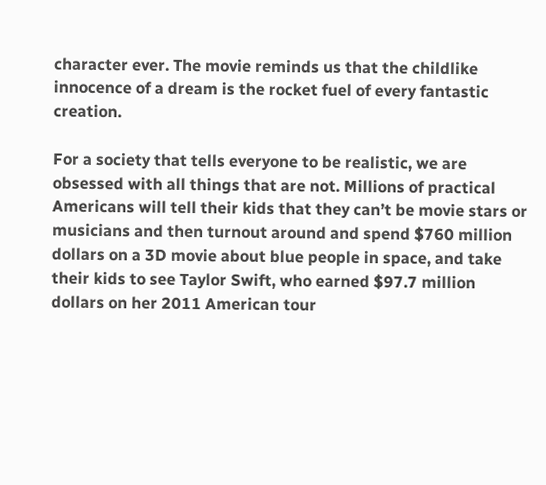character ever. The movie reminds us that the childlike innocence of a dream is the rocket fuel of every fantastic creation.

For a society that tells everyone to be realistic, we are obsessed with all things that are not. Millions of practical Americans will tell their kids that they can’t be movie stars or musicians and then turnout around and spend $760 million dollars on a 3D movie about blue people in space, and take their kids to see Taylor Swift, who earned $97.7 million dollars on her 2011 American tour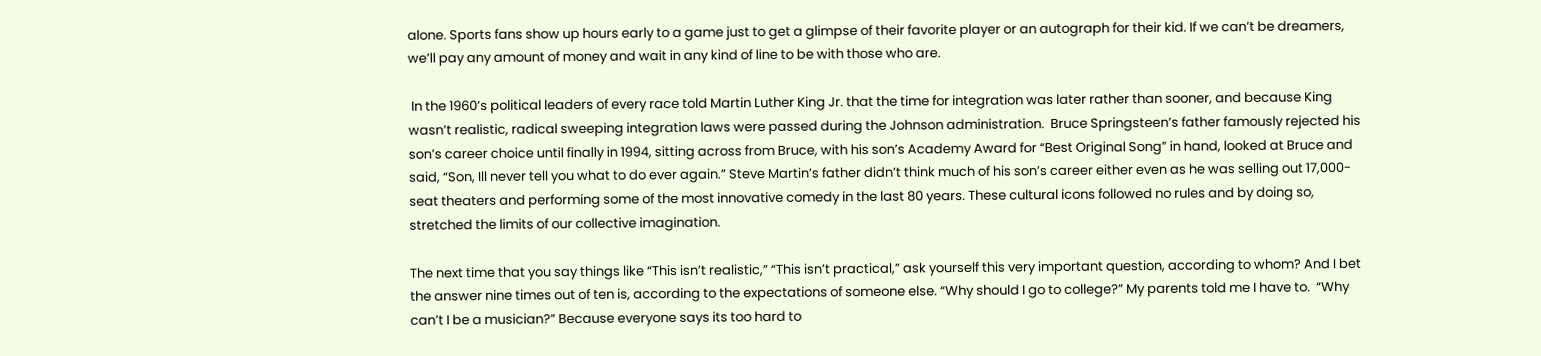alone. Sports fans show up hours early to a game just to get a glimpse of their favorite player or an autograph for their kid. If we can’t be dreamers, we’ll pay any amount of money and wait in any kind of line to be with those who are.

 In the 1960’s political leaders of every race told Martin Luther King Jr. that the time for integration was later rather than sooner, and because King wasn’t realistic, radical sweeping integration laws were passed during the Johnson administration.  Bruce Springsteen’s father famously rejected his son’s career choice until finally in 1994, sitting across from Bruce, with his son’s Academy Award for “Best Original Song” in hand, looked at Bruce and said, “Son, Ill never tell you what to do ever again.” Steve Martin’s father didn’t think much of his son’s career either even as he was selling out 17,000-seat theaters and performing some of the most innovative comedy in the last 80 years. These cultural icons followed no rules and by doing so, stretched the limits of our collective imagination.

The next time that you say things like “This isn’t realistic,” “This isn’t practical,” ask yourself this very important question, according to whom? And I bet the answer nine times out of ten is, according to the expectations of someone else. “Why should I go to college?” My parents told me I have to.  “Why can’t I be a musician?” Because everyone says its too hard to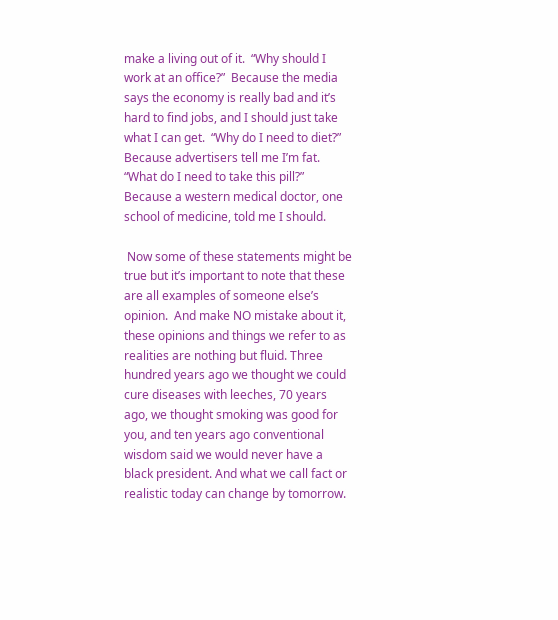make a living out of it.  “Why should I work at an office?”  Because the media says the economy is really bad and it’s hard to find jobs, and I should just take what I can get.  “Why do I need to diet?” Because advertisers tell me I’m fat. “What do I need to take this pill?” Because a western medical doctor, one school of medicine, told me I should.

 Now some of these statements might be true but it’s important to note that these are all examples of someone else’s opinion.  And make NO mistake about it, these opinions and things we refer to as realities are nothing but fluid. Three hundred years ago we thought we could cure diseases with leeches, 70 years ago, we thought smoking was good for you, and ten years ago conventional wisdom said we would never have a black president. And what we call fact or realistic today can change by tomorrow.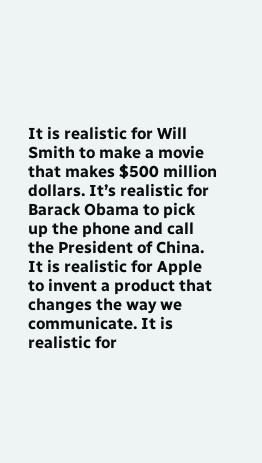It is realistic for Will Smith to make a movie that makes $500 million dollars. It’s realistic for Barack Obama to pick up the phone and call the President of China. It is realistic for Apple to invent a product that changes the way we communicate. It is realistic for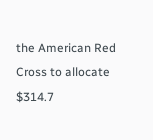the American Red Cross to allocate $314.7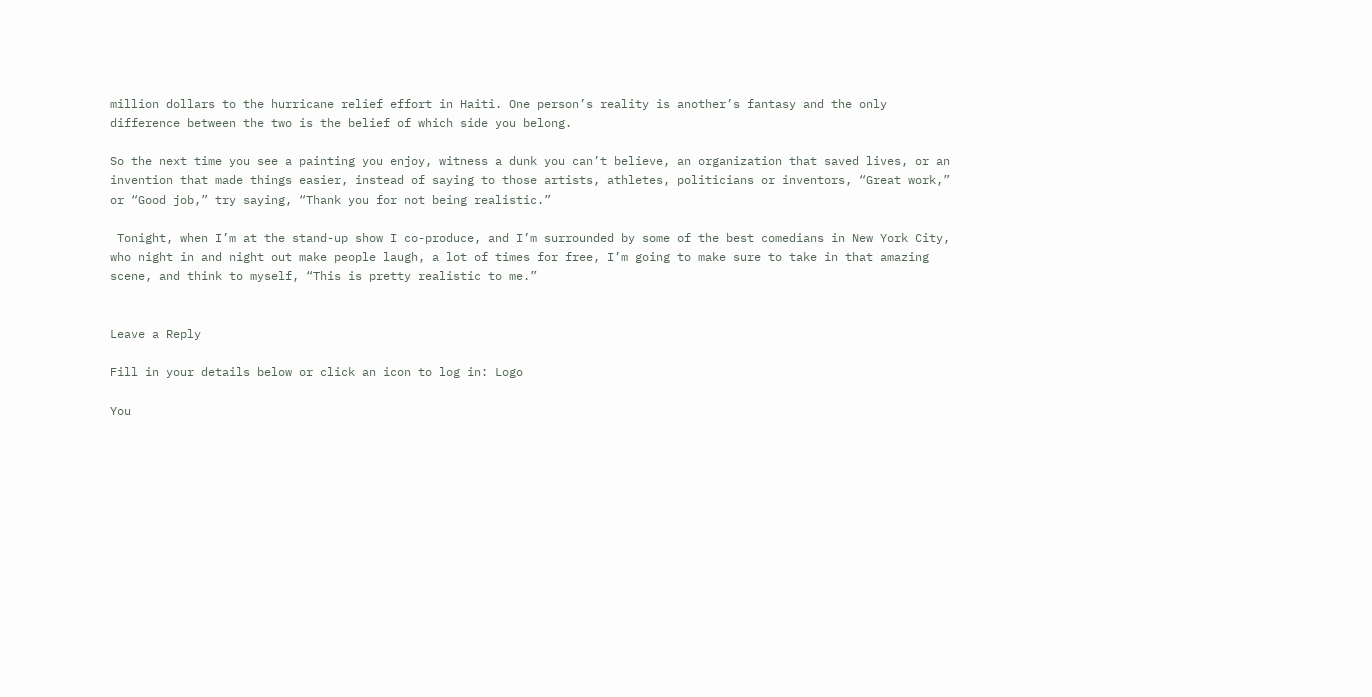million dollars to the hurricane relief effort in Haiti. One person’s reality is another’s fantasy and the only difference between the two is the belief of which side you belong.

So the next time you see a painting you enjoy, witness a dunk you can’t believe, an organization that saved lives, or an invention that made things easier, instead of saying to those artists, athletes, politicians or inventors, “Great work,” or “Good job,” try saying, “Thank you for not being realistic.”

 Tonight, when I’m at the stand-up show I co-produce, and I’m surrounded by some of the best comedians in New York City, who night in and night out make people laugh, a lot of times for free, I’m going to make sure to take in that amazing scene, and think to myself, “This is pretty realistic to me.”


Leave a Reply

Fill in your details below or click an icon to log in: Logo

You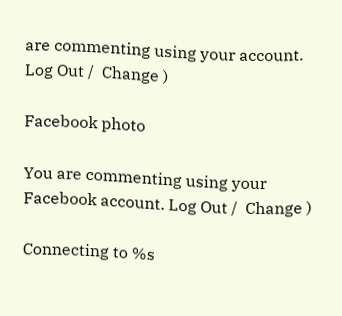are commenting using your account. Log Out /  Change )

Facebook photo

You are commenting using your Facebook account. Log Out /  Change )

Connecting to %s